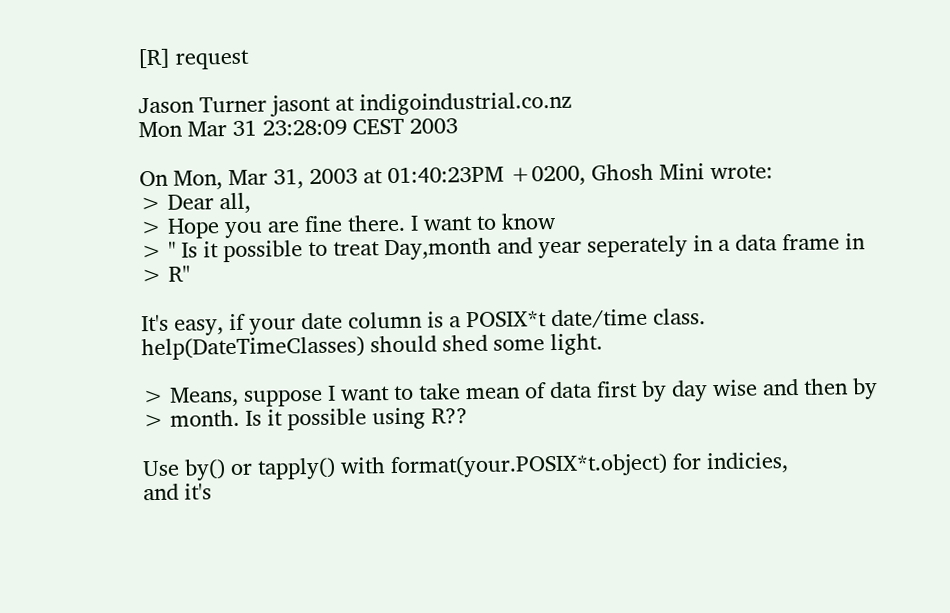[R] request

Jason Turner jasont at indigoindustrial.co.nz
Mon Mar 31 23:28:09 CEST 2003

On Mon, Mar 31, 2003 at 01:40:23PM +0200, Ghosh Mini wrote:
> Dear all,
> Hope you are fine there. I want to know
> " Is it possible to treat Day,month and year seperately in a data frame in
> R"

It's easy, if your date column is a POSIX*t date/time class.
help(DateTimeClasses) should shed some light.

> Means, suppose I want to take mean of data first by day wise and then by
> month. Is it possible using R??

Use by() or tapply() with format(your.POSIX*t.object) for indicies,
and it's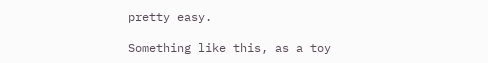pretty easy.

Something like this, as a toy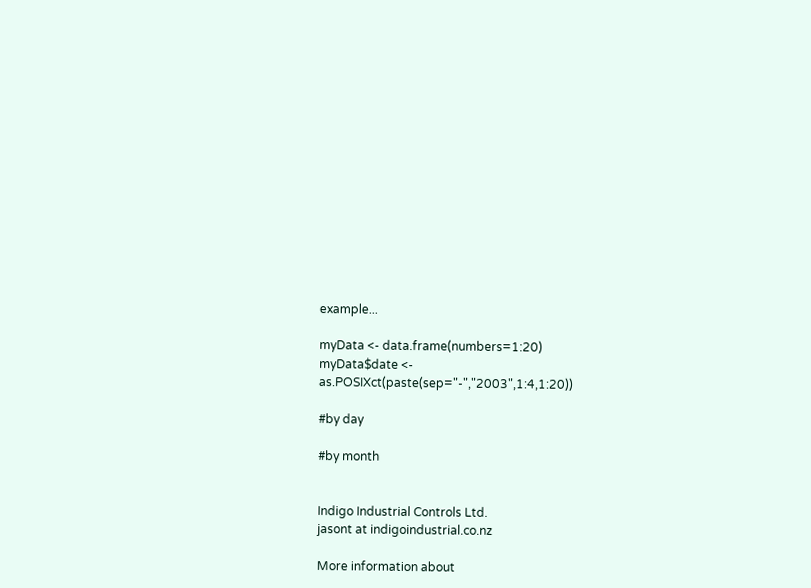example...

myData <- data.frame(numbers=1:20)
myData$date <- as.POSIXct(paste(sep="-","2003",1:4,1:20))

#by day

#by month


Indigo Industrial Controls Ltd.
jasont at indigoindustrial.co.nz

More information about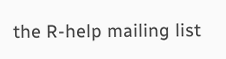the R-help mailing list